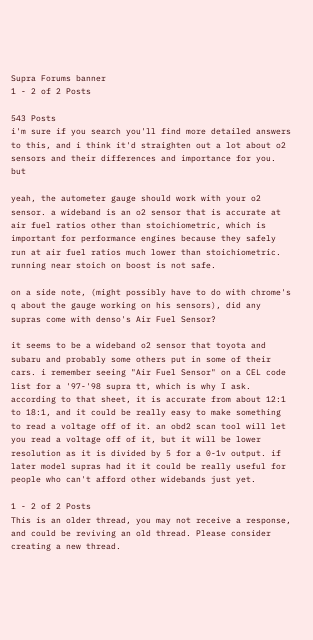Supra Forums banner
1 - 2 of 2 Posts

543 Posts
i'm sure if you search you'll find more detailed answers to this, and i think it'd straighten out a lot about o2 sensors and their differences and importance for you. but

yeah, the autometer gauge should work with your o2 sensor. a wideband is an o2 sensor that is accurate at air fuel ratios other than stoichiometric, which is important for performance engines because they safely run at air fuel ratios much lower than stoichiometric. running near stoich on boost is not safe.

on a side note, (might possibly have to do with chrome's q about the gauge working on his sensors), did any supras come with denso's Air Fuel Sensor?

it seems to be a wideband o2 sensor that toyota and subaru and probably some others put in some of their cars. i remember seeing "Air Fuel Sensor" on a CEL code list for a '97-'98 supra tt, which is why I ask. according to that sheet, it is accurate from about 12:1 to 18:1, and it could be really easy to make something to read a voltage off of it. an obd2 scan tool will let you read a voltage off of it, but it will be lower resolution as it is divided by 5 for a 0-1v output. if later model supras had it it could be really useful for people who can't afford other widebands just yet.

1 - 2 of 2 Posts
This is an older thread, you may not receive a response, and could be reviving an old thread. Please consider creating a new thread.